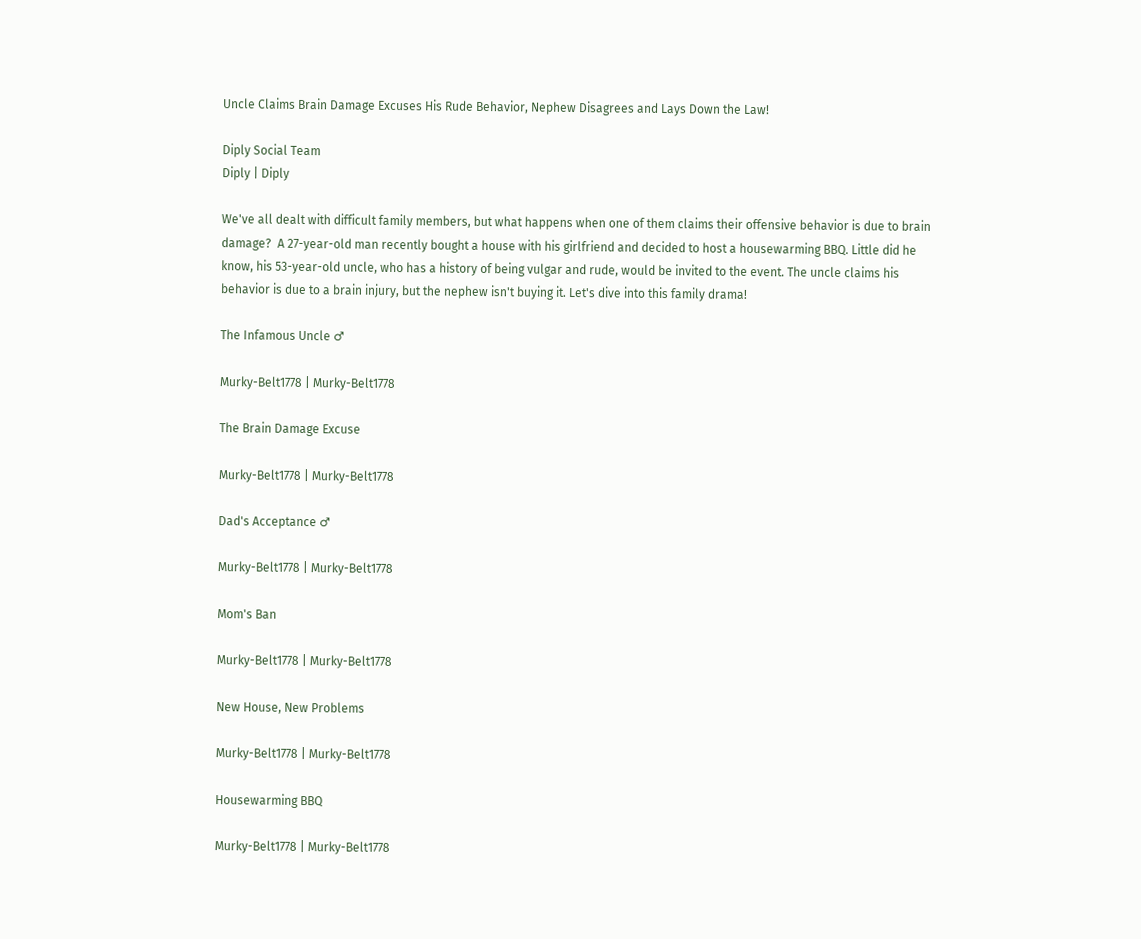Uncle Claims Brain Damage Excuses His Rude Behavior, Nephew Disagrees and Lays Down the Law!

Diply Social Team
Diply | Diply

We've all dealt with difficult family members, but what happens when one of them claims their offensive behavior is due to brain damage?  A 27-year-old man recently bought a house with his girlfriend and decided to host a housewarming BBQ. Little did he know, his 53-year-old uncle, who has a history of being vulgar and rude, would be invited to the event. The uncle claims his behavior is due to a brain injury, but the nephew isn't buying it. Let's dive into this family drama!

The Infamous Uncle ♂

Murky-Belt1778 | Murky-Belt1778

The Brain Damage Excuse

Murky-Belt1778 | Murky-Belt1778

Dad's Acceptance ♂

Murky-Belt1778 | Murky-Belt1778

Mom's Ban

Murky-Belt1778 | Murky-Belt1778

New House, New Problems

Murky-Belt1778 | Murky-Belt1778

Housewarming BBQ

Murky-Belt1778 | Murky-Belt1778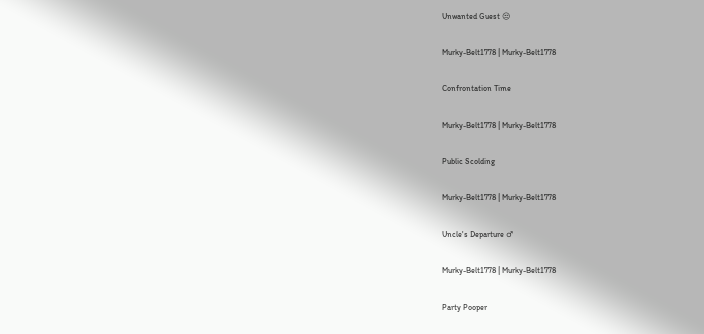Unwanted Guest 😒

Murky-Belt1778 | Murky-Belt1778

Confrontation Time

Murky-Belt1778 | Murky-Belt1778

Public Scolding

Murky-Belt1778 | Murky-Belt1778

Uncle's Departure ♂

Murky-Belt1778 | Murky-Belt1778

Party Pooper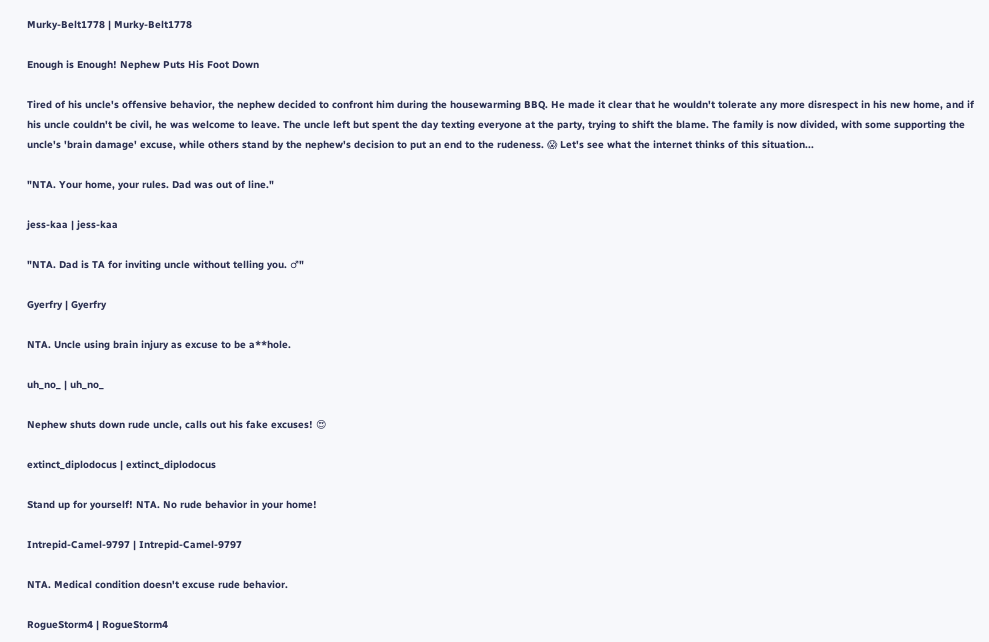Murky-Belt1778 | Murky-Belt1778

Enough is Enough! Nephew Puts His Foot Down

Tired of his uncle's offensive behavior, the nephew decided to confront him during the housewarming BBQ. He made it clear that he wouldn't tolerate any more disrespect in his new home, and if his uncle couldn't be civil, he was welcome to leave. The uncle left but spent the day texting everyone at the party, trying to shift the blame. The family is now divided, with some supporting the uncle's 'brain damage' excuse, while others stand by the nephew's decision to put an end to the rudeness. 😱 Let's see what the internet thinks of this situation...

"NTA. Your home, your rules. Dad was out of line."

jess-kaa | jess-kaa

"NTA. Dad is TA for inviting uncle without telling you. ♂"

Gyerfry | Gyerfry

NTA. Uncle using brain injury as excuse to be a**hole.

uh_no_ | uh_no_

Nephew shuts down rude uncle, calls out his fake excuses! 😍

extinct_diplodocus | extinct_diplodocus

Stand up for yourself! NTA. No rude behavior in your home!

Intrepid-Camel-9797 | Intrepid-Camel-9797

NTA. Medical condition doesn't excuse rude behavior.

RogueStorm4 | RogueStorm4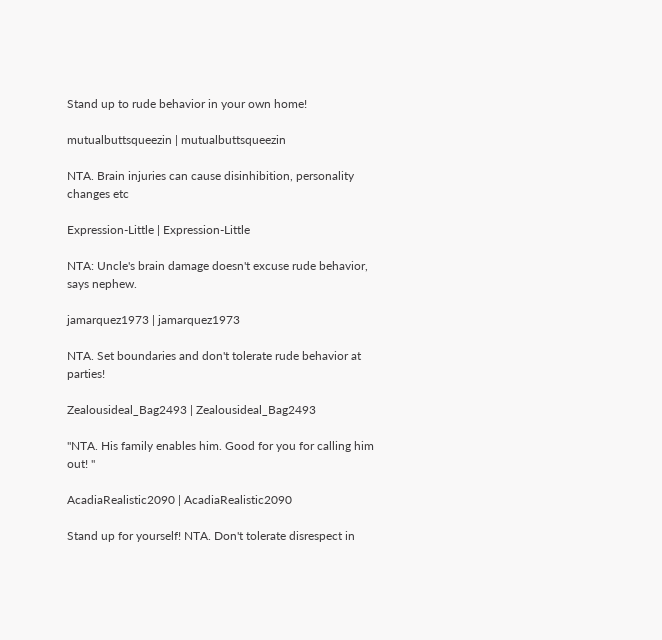Stand up to rude behavior in your own home!

mutualbuttsqueezin | mutualbuttsqueezin

NTA. Brain injuries can cause disinhibition, personality changes etc

Expression-Little | Expression-Little

NTA: Uncle's brain damage doesn't excuse rude behavior, says nephew.

jamarquez1973 | jamarquez1973

NTA. Set boundaries and don't tolerate rude behavior at parties!

Zealousideal_Bag2493 | Zealousideal_Bag2493

"NTA. His family enables him. Good for you for calling him out! "

AcadiaRealistic2090 | AcadiaRealistic2090

Stand up for yourself! NTA. Don't tolerate disrespect in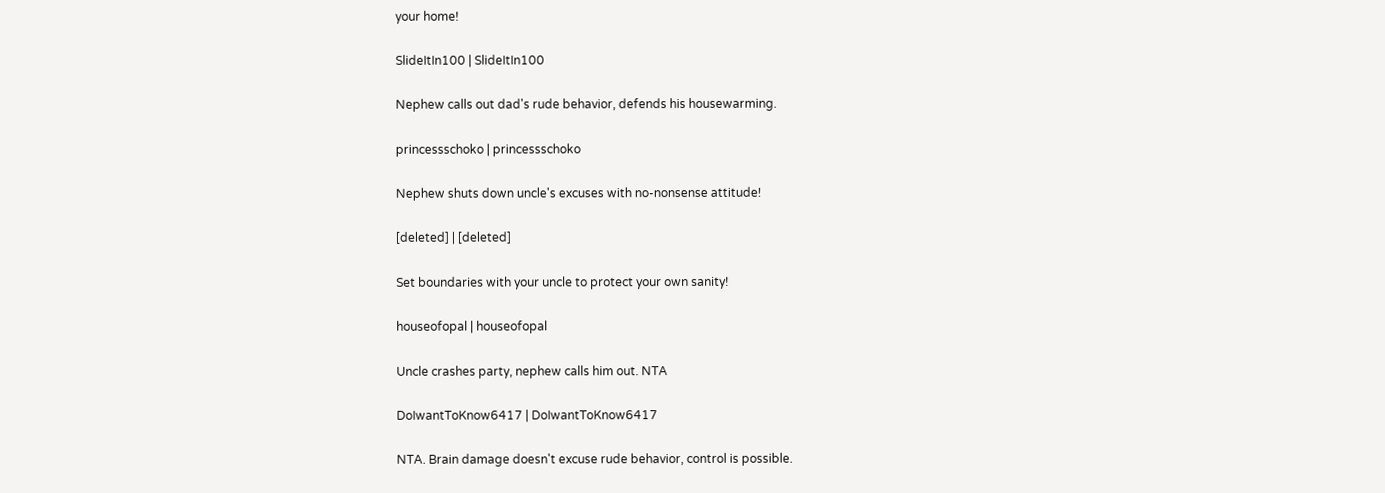your home!

SlideItIn100 | SlideItIn100

Nephew calls out dad's rude behavior, defends his housewarming.

princessschoko | princessschoko

Nephew shuts down uncle's excuses with no-nonsense attitude!

[deleted] | [deleted]

Set boundaries with your uncle to protect your own sanity!

houseofopal | houseofopal

Uncle crashes party, nephew calls him out. NTA

DoIwantToKnow6417 | DoIwantToKnow6417

NTA. Brain damage doesn't excuse rude behavior, control is possible.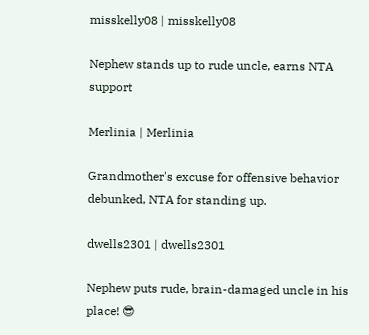misskelly08 | misskelly08

Nephew stands up to rude uncle, earns NTA support

Merlinia | Merlinia

Grandmother's excuse for offensive behavior debunked, NTA for standing up.

dwells2301 | dwells2301

Nephew puts rude, brain-damaged uncle in his place! 😎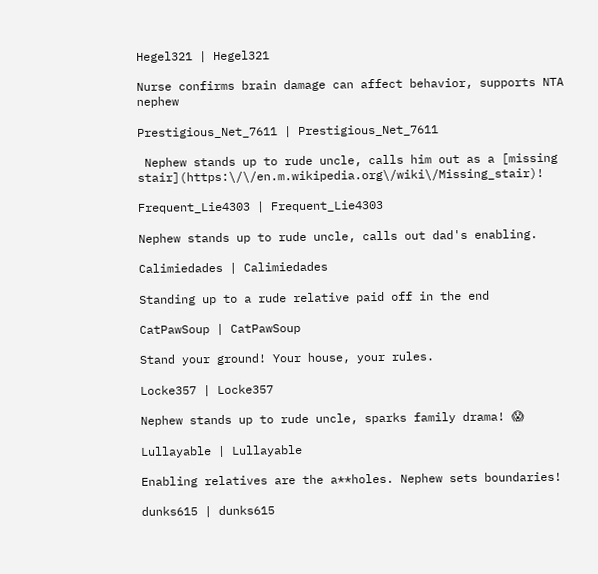Hegel321 | Hegel321

Nurse confirms brain damage can affect behavior, supports NTA nephew

Prestigious_Net_7611 | Prestigious_Net_7611

 Nephew stands up to rude uncle, calls him out as a [missing stair](https:\/\/en.m.wikipedia.org\/wiki\/Missing_stair)!

Frequent_Lie4303 | Frequent_Lie4303

Nephew stands up to rude uncle, calls out dad's enabling.

Calimiedades | Calimiedades

Standing up to a rude relative paid off in the end

CatPawSoup | CatPawSoup

Stand your ground! Your house, your rules.

Locke357 | Locke357

Nephew stands up to rude uncle, sparks family drama! 😱

Lullayable | Lullayable

Enabling relatives are the a**holes. Nephew sets boundaries!

dunks615 | dunks615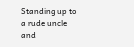Standing up to a rude uncle and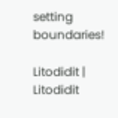setting boundaries!

Litodidit | Litodidit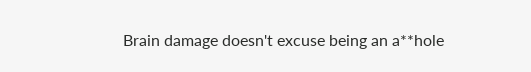Brain damage doesn't excuse being an a**hole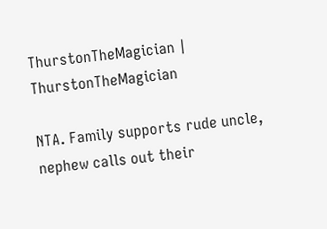ThurstonTheMagician | ThurstonTheMagician

NTA. Family supports rude uncle, nephew calls out their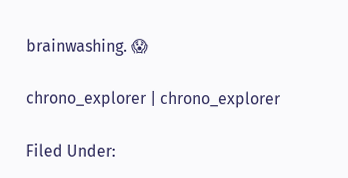brainwashing. 😱

chrono_explorer | chrono_explorer

Filed Under: